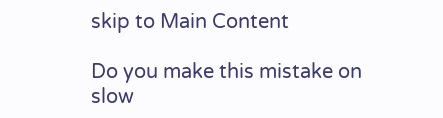skip to Main Content

Do you make this mistake on slow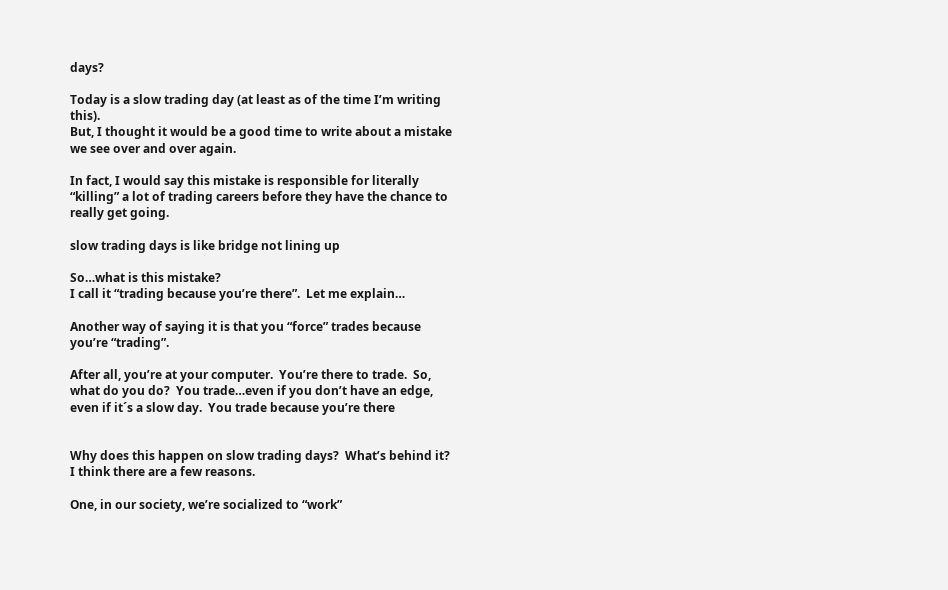days?

Today is a slow trading day (at least as of the time I’m writing this).
But, I thought it would be a good time to write about a mistake we see over and over again.

In fact, I would say this mistake is responsible for literally “killing” a lot of trading careers before they have the chance to really get going.

slow trading days is like bridge not lining up

So…what is this mistake?
I call it “trading because you’re there”.  Let me explain…

Another way of saying it is that you “force” trades because you’re “trading”.

After all, you’re at your computer.  You’re there to trade.  So, what do you do?  You trade…even if you don’t have an edge, even if it´s a slow day.  You trade because you’re there


Why does this happen on slow trading days?  What’s behind it?
I think there are a few reasons.

One, in our society, we’re socialized to “work”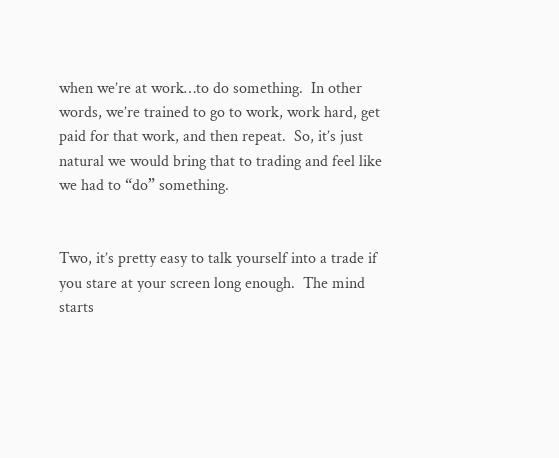when we’re at work…to do something.  In other words, we’re trained to go to work, work hard, get paid for that work, and then repeat.  So, it’s just natural we would bring that to trading and feel like we had to “do” something.


Two, it’s pretty easy to talk yourself into a trade if you stare at your screen long enough.  The mind starts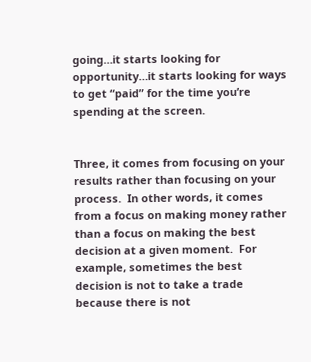going…it starts looking for opportunity…it starts looking for ways to get “paid” for the time you’re spending at the screen.


Three, it comes from focusing on your results rather than focusing on your process.  In other words, it comes from a focus on making money rather than a focus on making the best decision at a given moment.  For example, sometimes the best decision is not to take a trade because there is not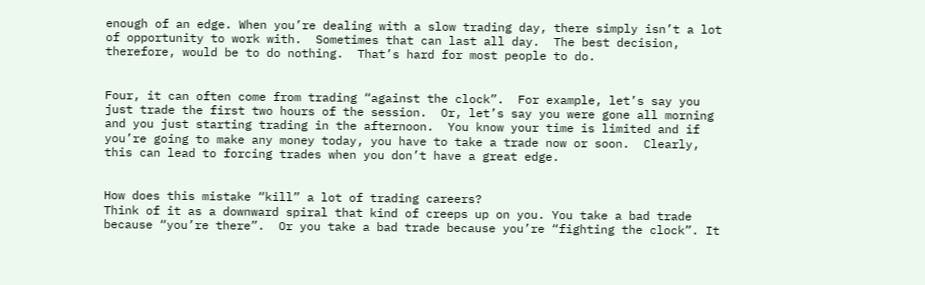enough of an edge. When you’re dealing with a slow trading day, there simply isn’t a lot of opportunity to work with.  Sometimes that can last all day.  The best decision, therefore, would be to do nothing.  That’s hard for most people to do.


Four, it can often come from trading “against the clock”.  For example, let’s say you just trade the first two hours of the session.  Or, let’s say you were gone all morning and you just starting trading in the afternoon.  You know your time is limited and if you’re going to make any money today, you have to take a trade now or soon.  Clearly, this can lead to forcing trades when you don’t have a great edge.


How does this mistake “kill” a lot of trading careers?
Think of it as a downward spiral that kind of creeps up on you. You take a bad trade because “you’re there”.  Or you take a bad trade because you’re “fighting the clock”. It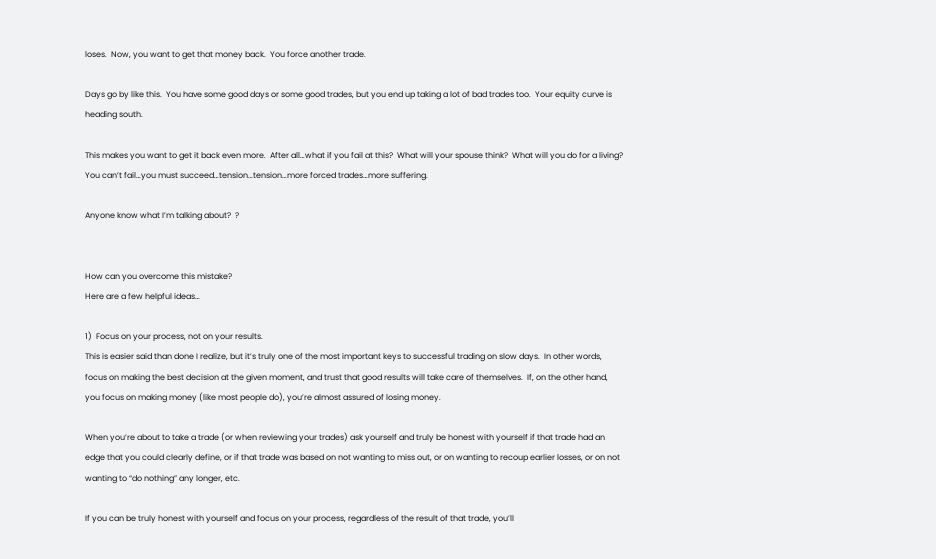loses.  Now, you want to get that money back.  You force another trade.

Days go by like this.  You have some good days or some good trades, but you end up taking a lot of bad trades too.  Your equity curve is heading south.

This makes you want to get it back even more.  After all…what if you fail at this?  What will your spouse think?  What will you do for a living?  You can’t fail…you must succeed…tension…tension…more forced trades…more suffering.

Anyone know what I’m talking about?  ?


How can you overcome this mistake?
Here are a few helpful ideas…

1)  Focus on your process, not on your results.
This is easier said than done I realize, but it’s truly one of the most important keys to successful trading on slow days.  In other words, focus on making the best decision at the given moment, and trust that good results will take care of themselves.  If, on the other hand, you focus on making money (like most people do), you’re almost assured of losing money.

When you’re about to take a trade (or when reviewing your trades) ask yourself and truly be honest with yourself if that trade had an edge that you could clearly define, or if that trade was based on not wanting to miss out, or on wanting to recoup earlier losses, or on not wanting to “do nothing” any longer, etc.

If you can be truly honest with yourself and focus on your process, regardless of the result of that trade, you’ll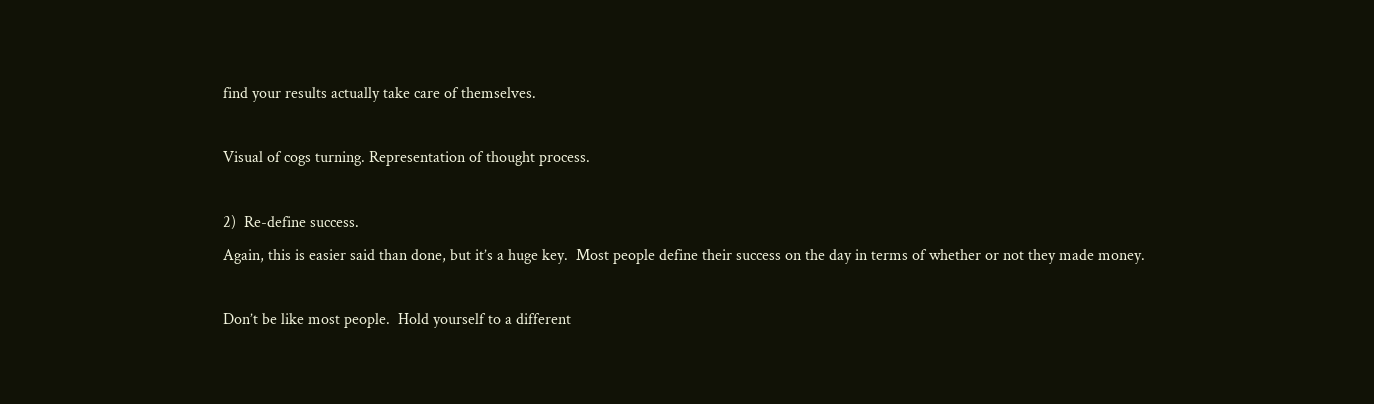find your results actually take care of themselves.

Visual of cogs turning. Representation of thought process.

2)  Re-define success.
Again, this is easier said than done, but it’s a huge key.  Most people define their success on the day in terms of whether or not they made money.

Don’t be like most people.  Hold yourself to a different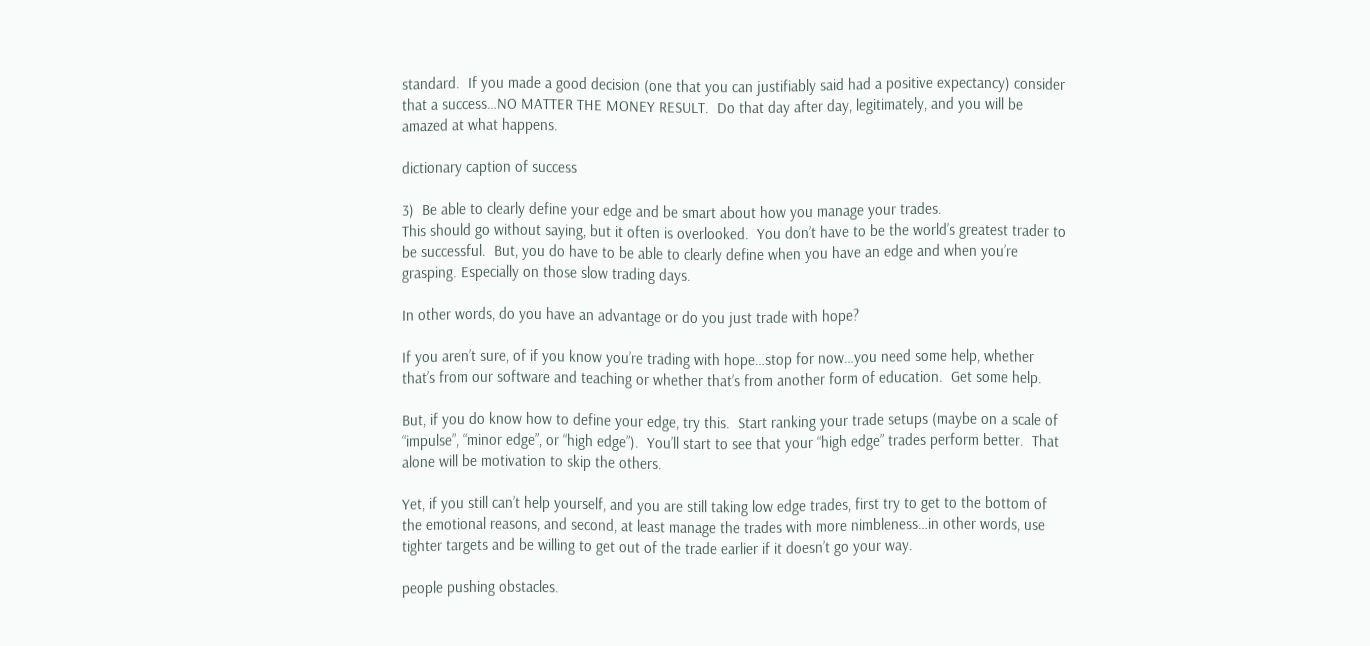standard.  If you made a good decision (one that you can justifiably said had a positive expectancy) consider that a success…NO MATTER THE MONEY RESULT.  Do that day after day, legitimately, and you will be amazed at what happens.

dictionary caption of success

3)  Be able to clearly define your edge and be smart about how you manage your trades.
This should go without saying, but it often is overlooked.  You don’t have to be the world’s greatest trader to be successful.  But, you do have to be able to clearly define when you have an edge and when you’re grasping. Especially on those slow trading days.

In other words, do you have an advantage or do you just trade with hope?

If you aren’t sure, of if you know you’re trading with hope…stop for now…you need some help, whether that’s from our software and teaching or whether that’s from another form of education.  Get some help.

But, if you do know how to define your edge, try this.  Start ranking your trade setups (maybe on a scale of “impulse”, “minor edge”, or “high edge”).  You’ll start to see that your “high edge” trades perform better.  That alone will be motivation to skip the others.

Yet, if you still can’t help yourself, and you are still taking low edge trades, first try to get to the bottom of the emotional reasons, and second, at least manage the trades with more nimbleness…in other words, use tighter targets and be willing to get out of the trade earlier if it doesn’t go your way.

people pushing obstacles.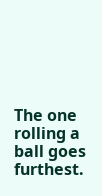The one rolling a ball goes furthest.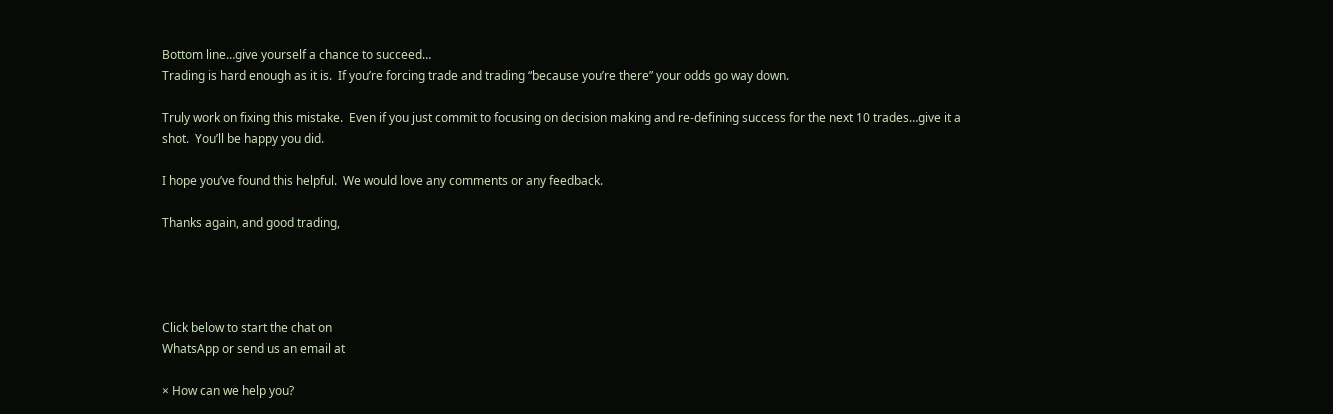Bottom line…give yourself a chance to succeed…
Trading is hard enough as it is.  If you’re forcing trade and trading “because you’re there” your odds go way down.

Truly work on fixing this mistake.  Even if you just commit to focusing on decision making and re-defining success for the next 10 trades…give it a shot.  You’ll be happy you did.

I hope you’ve found this helpful.  We would love any comments or any feedback.

Thanks again, and good trading,




Click below to start the chat on
WhatsApp or send us an email at

× How can we help you?